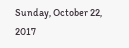Sunday, October 22, 2017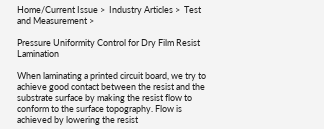Home/Current Issue >  Industry Articles >  Test and Measurement >

Pressure Uniformity Control for Dry Film Resist Lamination

When laminating a printed circuit board, we try to achieve good contact between the resist and the substrate surface by making the resist flow to conform to the surface topography. Flow is achieved by lowering the resist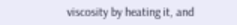viscosity by heating it, and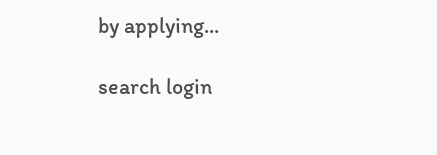by applying...

search login